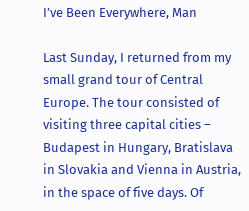I’ve Been Everywhere, Man

Last Sunday, I returned from my small grand tour of Central Europe. The tour consisted of visiting three capital cities – Budapest in Hungary, Bratislava in Slovakia and Vienna in Austria, in the space of five days. Of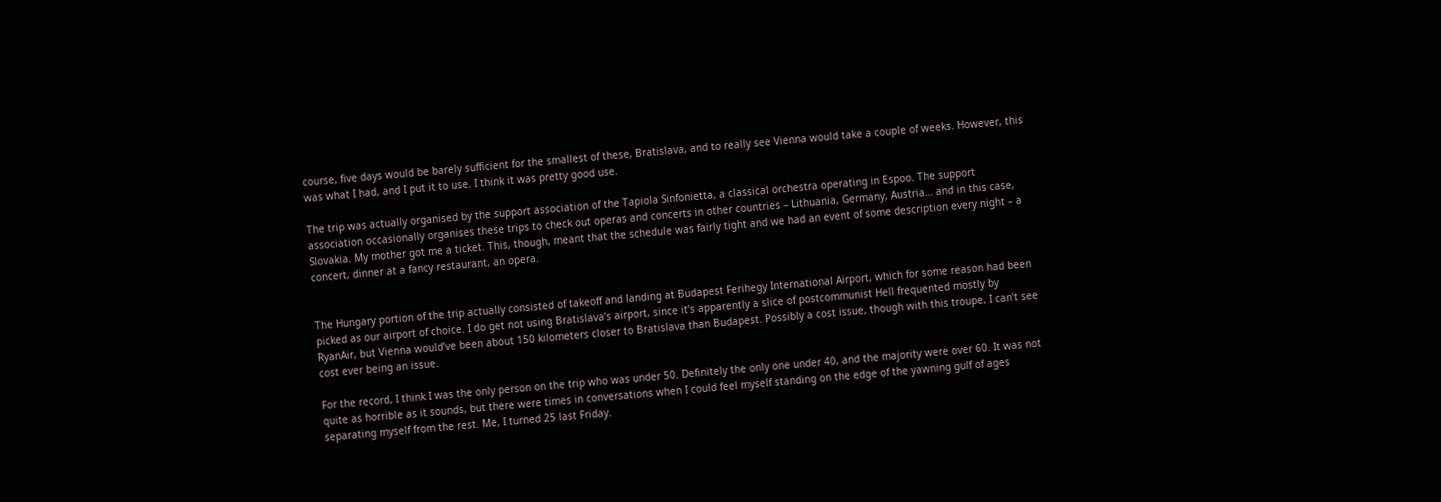course, five days would be barely sufficient for the smallest of these, Bratislava, and to really see Vienna would take a couple of weeks. However, this was what I had, and I put it to use. I think it was pretty good use.

The trip was actually organised by the support association of the Tapiola Sinfonietta, a classical orchestra operating in Espoo. The support association occasionally organises these trips to check out operas and concerts in other countries – Lithuania, Germany, Austria… and in this case, Slovakia. My mother got me a ticket. This, though, meant that the schedule was fairly tight and we had an event of some description every night – a concert, dinner at a fancy restaurant, an opera.


The Hungary portion of the trip actually consisted of takeoff and landing at Budapest Ferihegy International Airport, which for some reason had been picked as our airport of choice. I do get not using Bratislava’s airport, since it’s apparently a slice of postcommunist Hell frequented mostly by RyanAir, but Vienna would’ve been about 150 kilometers closer to Bratislava than Budapest. Possibly a cost issue, though with this troupe, I can’t see cost ever being an issue.

For the record, I think I was the only person on the trip who was under 50. Definitely the only one under 40, and the majority were over 60. It was not quite as horrible as it sounds, but there were times in conversations when I could feel myself standing on the edge of the yawning gulf of ages separating myself from the rest. Me, I turned 25 last Friday.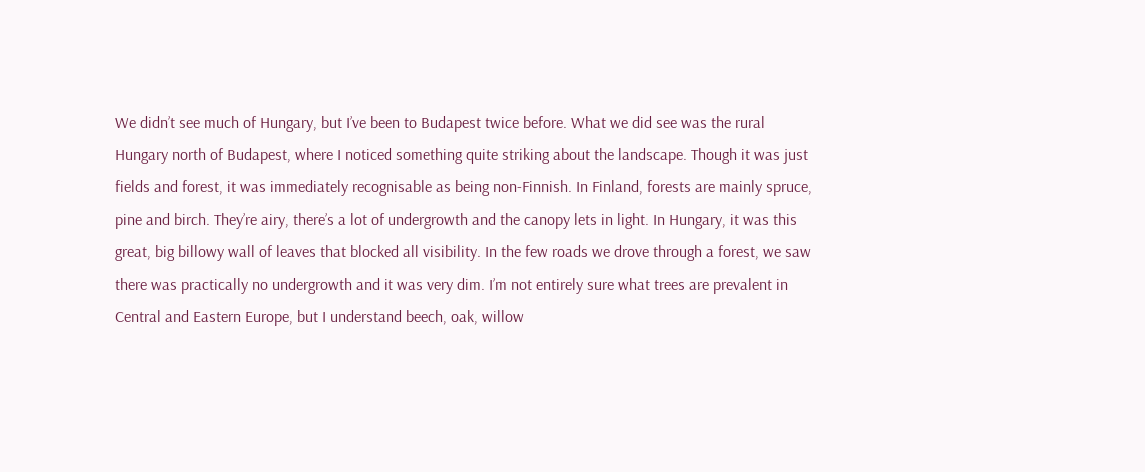We didn’t see much of Hungary, but I’ve been to Budapest twice before. What we did see was the rural Hungary north of Budapest, where I noticed something quite striking about the landscape. Though it was just fields and forest, it was immediately recognisable as being non-Finnish. In Finland, forests are mainly spruce, pine and birch. They’re airy, there’s a lot of undergrowth and the canopy lets in light. In Hungary, it was this great, big billowy wall of leaves that blocked all visibility. In the few roads we drove through a forest, we saw there was practically no undergrowth and it was very dim. I’m not entirely sure what trees are prevalent in Central and Eastern Europe, but I understand beech, oak, willow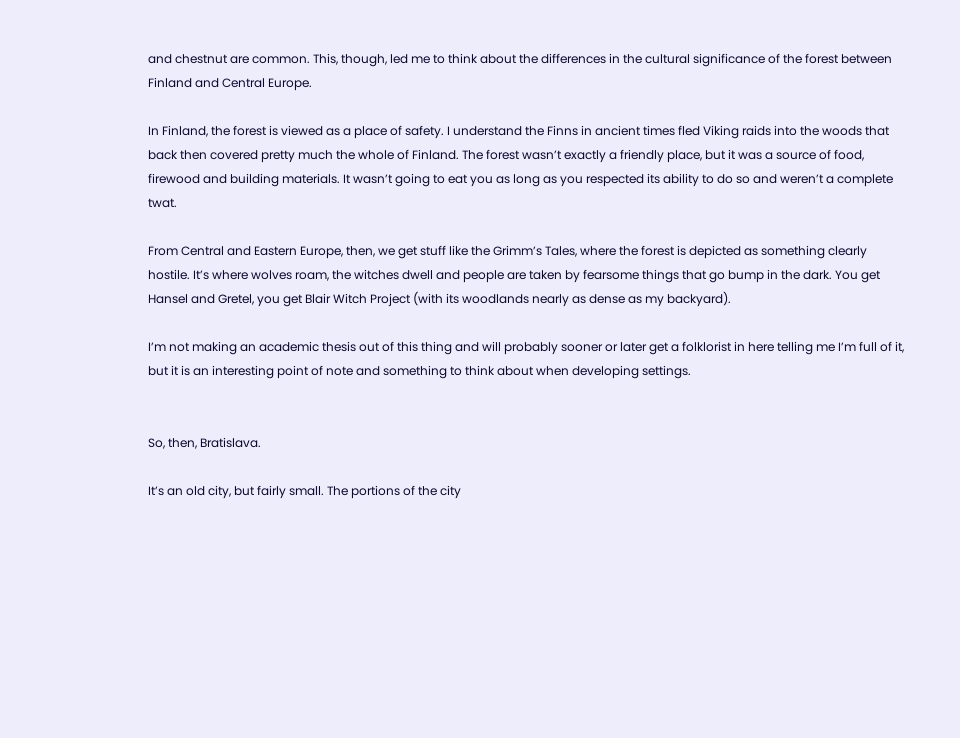and chestnut are common. This, though, led me to think about the differences in the cultural significance of the forest between Finland and Central Europe.

In Finland, the forest is viewed as a place of safety. I understand the Finns in ancient times fled Viking raids into the woods that back then covered pretty much the whole of Finland. The forest wasn’t exactly a friendly place, but it was a source of food, firewood and building materials. It wasn’t going to eat you as long as you respected its ability to do so and weren’t a complete twat.

From Central and Eastern Europe, then, we get stuff like the Grimm’s Tales, where the forest is depicted as something clearly hostile. It’s where wolves roam, the witches dwell and people are taken by fearsome things that go bump in the dark. You get Hansel and Gretel, you get Blair Witch Project (with its woodlands nearly as dense as my backyard).

I’m not making an academic thesis out of this thing and will probably sooner or later get a folklorist in here telling me I’m full of it, but it is an interesting point of note and something to think about when developing settings.


So, then, Bratislava.

It’s an old city, but fairly small. The portions of the city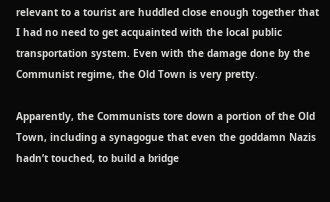relevant to a tourist are huddled close enough together that I had no need to get acquainted with the local public transportation system. Even with the damage done by the Communist regime, the Old Town is very pretty.

Apparently, the Communists tore down a portion of the Old Town, including a synagogue that even the goddamn Nazis hadn’t touched, to build a bridge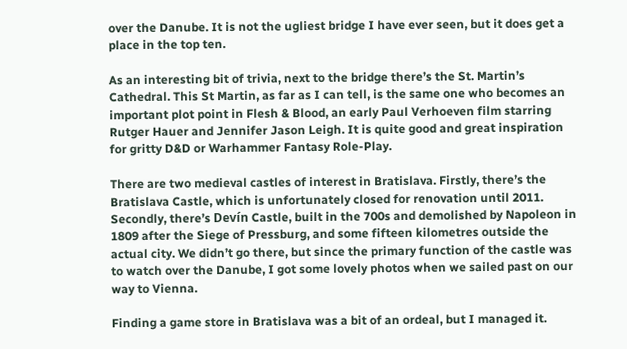over the Danube. It is not the ugliest bridge I have ever seen, but it does get a place in the top ten.

As an interesting bit of trivia, next to the bridge there’s the St. Martin’s Cathedral. This St Martin, as far as I can tell, is the same one who becomes an important plot point in Flesh & Blood, an early Paul Verhoeven film starring Rutger Hauer and Jennifer Jason Leigh. It is quite good and great inspiration for gritty D&D or Warhammer Fantasy Role-Play.

There are two medieval castles of interest in Bratislava. Firstly, there’s the Bratislava Castle, which is unfortunately closed for renovation until 2011. Secondly, there’s Devín Castle, built in the 700s and demolished by Napoleon in 1809 after the Siege of Pressburg, and some fifteen kilometres outside the actual city. We didn’t go there, but since the primary function of the castle was to watch over the Danube, I got some lovely photos when we sailed past on our way to Vienna.

Finding a game store in Bratislava was a bit of an ordeal, but I managed it.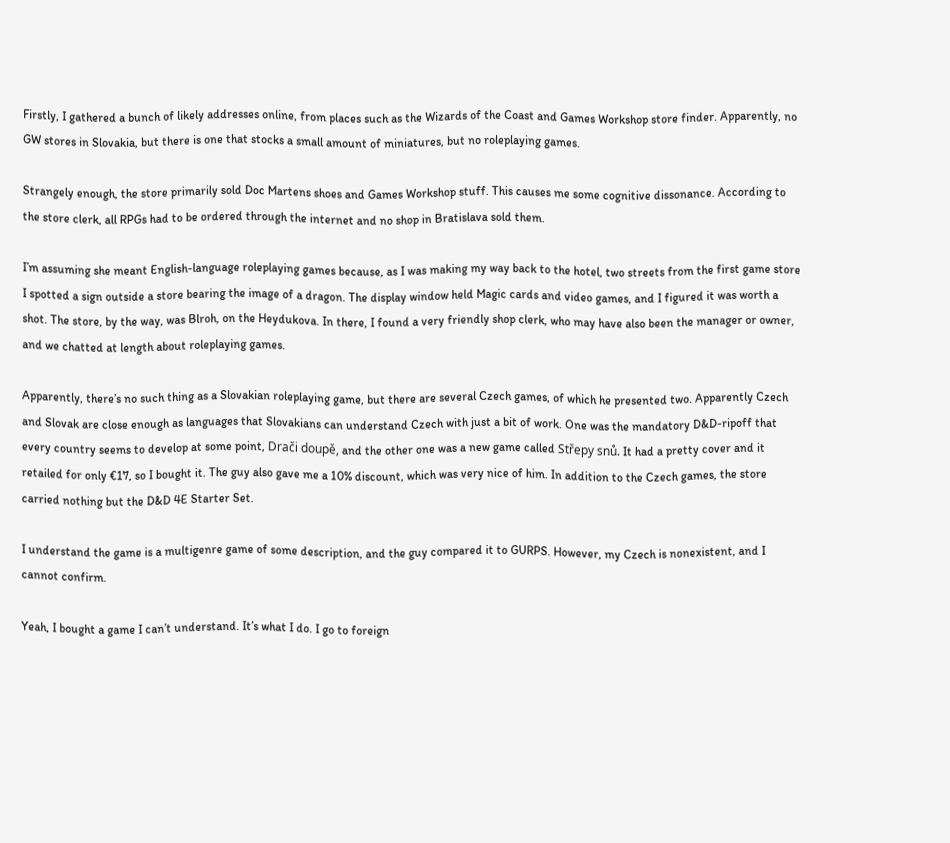Firstly, I gathered a bunch of likely addresses online, from places such as the Wizards of the Coast and Games Workshop store finder. Apparently, no GW stores in Slovakia, but there is one that stocks a small amount of miniatures, but no roleplaying games.

Strangely enough, the store primarily sold Doc Martens shoes and Games Workshop stuff. This causes me some cognitive dissonance. According to the store clerk, all RPGs had to be ordered through the internet and no shop in Bratislava sold them.

I’m assuming she meant English-language roleplaying games because, as I was making my way back to the hotel, two streets from the first game store I spotted a sign outside a store bearing the image of a dragon. The display window held Magic cards and video games, and I figured it was worth a shot. The store, by the way, was Blroh, on the Heydukova. In there, I found a very friendly shop clerk, who may have also been the manager or owner, and we chatted at length about roleplaying games.

Apparently, there’s no such thing as a Slovakian roleplaying game, but there are several Czech games, of which he presented two. Apparently Czech and Slovak are close enough as languages that Slovakians can understand Czech with just a bit of work. One was the mandatory D&D-ripoff that every country seems to develop at some point, Drači doupě, and the other one was a new game called Střepy snů. It had a pretty cover and it retailed for only €17, so I bought it. The guy also gave me a 10% discount, which was very nice of him. In addition to the Czech games, the store carried nothing but the D&D 4E Starter Set.

I understand the game is a multigenre game of some description, and the guy compared it to GURPS. However, my Czech is nonexistent, and I cannot confirm.

Yeah, I bought a game I can’t understand. It’s what I do. I go to foreign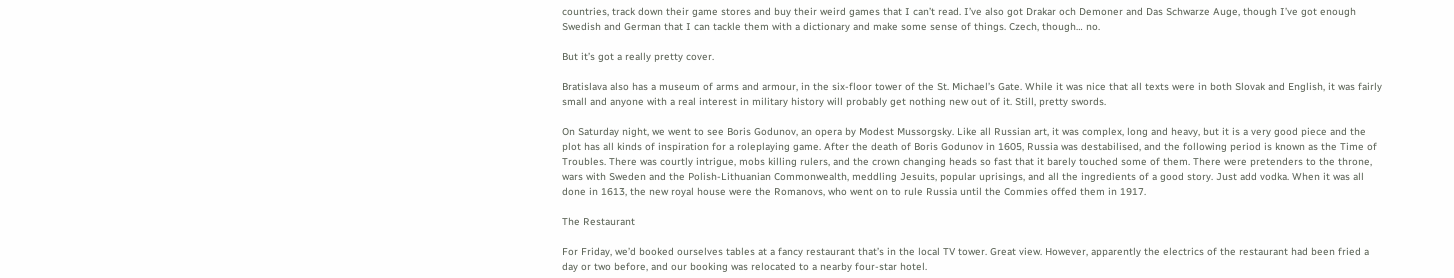countries, track down their game stores and buy their weird games that I can’t read. I’ve also got Drakar och Demoner and Das Schwarze Auge, though I’ve got enough Swedish and German that I can tackle them with a dictionary and make some sense of things. Czech, though… no.

But it’s got a really pretty cover.

Bratislava also has a museum of arms and armour, in the six-floor tower of the St. Michael’s Gate. While it was nice that all texts were in both Slovak and English, it was fairly small and anyone with a real interest in military history will probably get nothing new out of it. Still, pretty swords.

On Saturday night, we went to see Boris Godunov, an opera by Modest Mussorgsky. Like all Russian art, it was complex, long and heavy, but it is a very good piece and the plot has all kinds of inspiration for a roleplaying game. After the death of Boris Godunov in 1605, Russia was destabilised, and the following period is known as the Time of Troubles. There was courtly intrigue, mobs killing rulers, and the crown changing heads so fast that it barely touched some of them. There were pretenders to the throne, wars with Sweden and the Polish-Lithuanian Commonwealth, meddling Jesuits, popular uprisings, and all the ingredients of a good story. Just add vodka. When it was all done in 1613, the new royal house were the Romanovs, who went on to rule Russia until the Commies offed them in 1917.

The Restaurant

For Friday, we’d booked ourselves tables at a fancy restaurant that’s in the local TV tower. Great view. However, apparently the electrics of the restaurant had been fried a day or two before, and our booking was relocated to a nearby four-star hotel.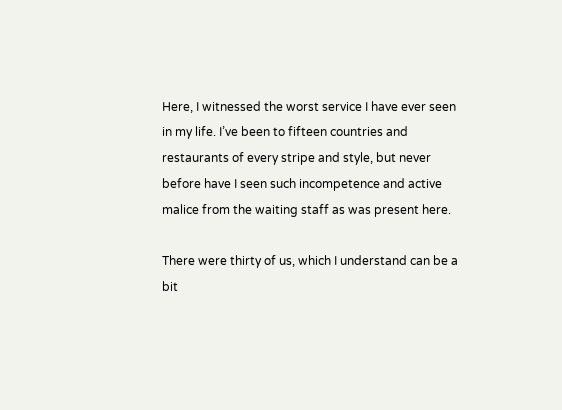Here, I witnessed the worst service I have ever seen in my life. I’ve been to fifteen countries and restaurants of every stripe and style, but never before have I seen such incompetence and active malice from the waiting staff as was present here.

There were thirty of us, which I understand can be a bit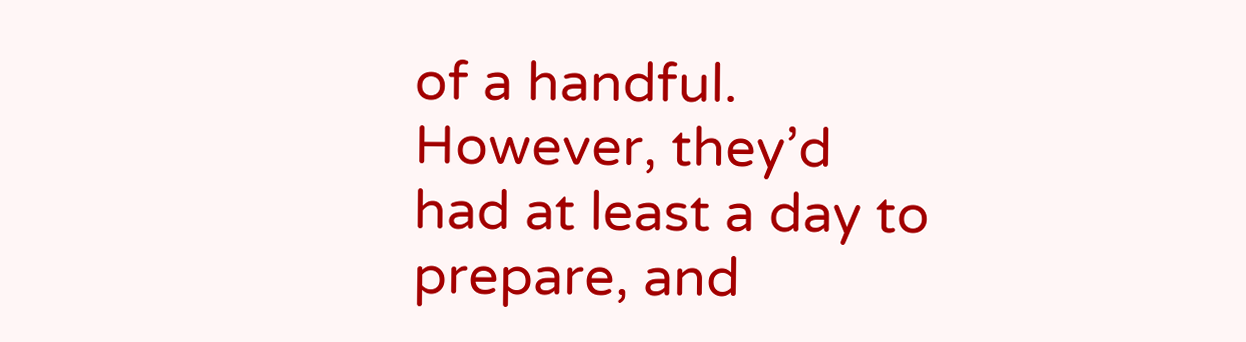of a handful. However, they’d had at least a day to prepare, and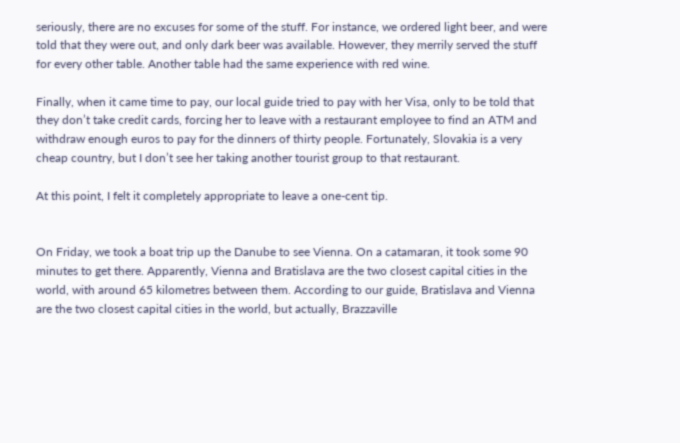seriously, there are no excuses for some of the stuff. For instance, we ordered light beer, and were told that they were out, and only dark beer was available. However, they merrily served the stuff for every other table. Another table had the same experience with red wine.

Finally, when it came time to pay, our local guide tried to pay with her Visa, only to be told that they don’t take credit cards, forcing her to leave with a restaurant employee to find an ATM and withdraw enough euros to pay for the dinners of thirty people. Fortunately, Slovakia is a very cheap country, but I don’t see her taking another tourist group to that restaurant.

At this point, I felt it completely appropriate to leave a one-cent tip.


On Friday, we took a boat trip up the Danube to see Vienna. On a catamaran, it took some 90 minutes to get there. Apparently, Vienna and Bratislava are the two closest capital cities in the world, with around 65 kilometres between them. According to our guide, Bratislava and Vienna are the two closest capital cities in the world, but actually, Brazzaville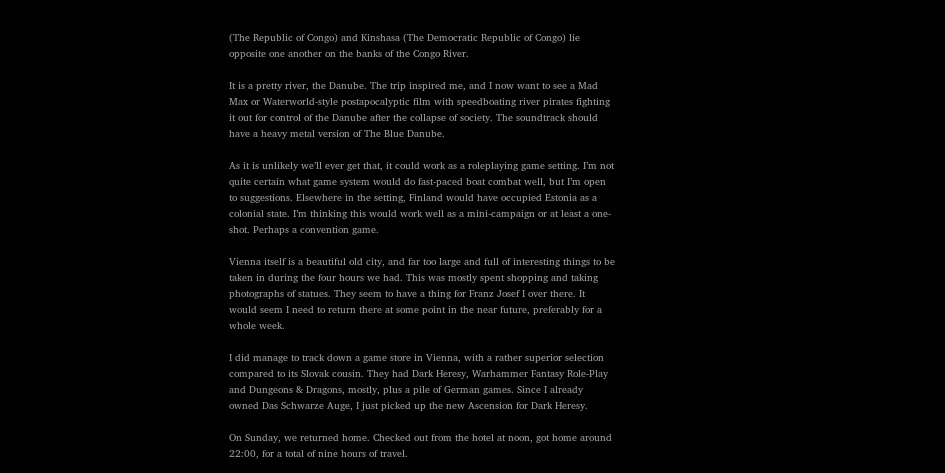(The Republic of Congo) and Kinshasa (The Democratic Republic of Congo) lie opposite one another on the banks of the Congo River.

It is a pretty river, the Danube. The trip inspired me, and I now want to see a Mad Max or Waterworld-style postapocalyptic film with speedboating river pirates fighting it out for control of the Danube after the collapse of society. The soundtrack should have a heavy metal version of The Blue Danube.

As it is unlikely we’ll ever get that, it could work as a roleplaying game setting. I’m not quite certain what game system would do fast-paced boat combat well, but I’m open to suggestions. Elsewhere in the setting, Finland would have occupied Estonia as a colonial state. I’m thinking this would work well as a mini-campaign or at least a one-shot. Perhaps a convention game.

Vienna itself is a beautiful old city, and far too large and full of interesting things to be taken in during the four hours we had. This was mostly spent shopping and taking photographs of statues. They seem to have a thing for Franz Josef I over there. It would seem I need to return there at some point in the near future, preferably for a whole week.

I did manage to track down a game store in Vienna, with a rather superior selection compared to its Slovak cousin. They had Dark Heresy, Warhammer Fantasy Role-Play and Dungeons & Dragons, mostly, plus a pile of German games. Since I already owned Das Schwarze Auge, I just picked up the new Ascension for Dark Heresy.

On Sunday, we returned home. Checked out from the hotel at noon, got home around 22:00, for a total of nine hours of travel.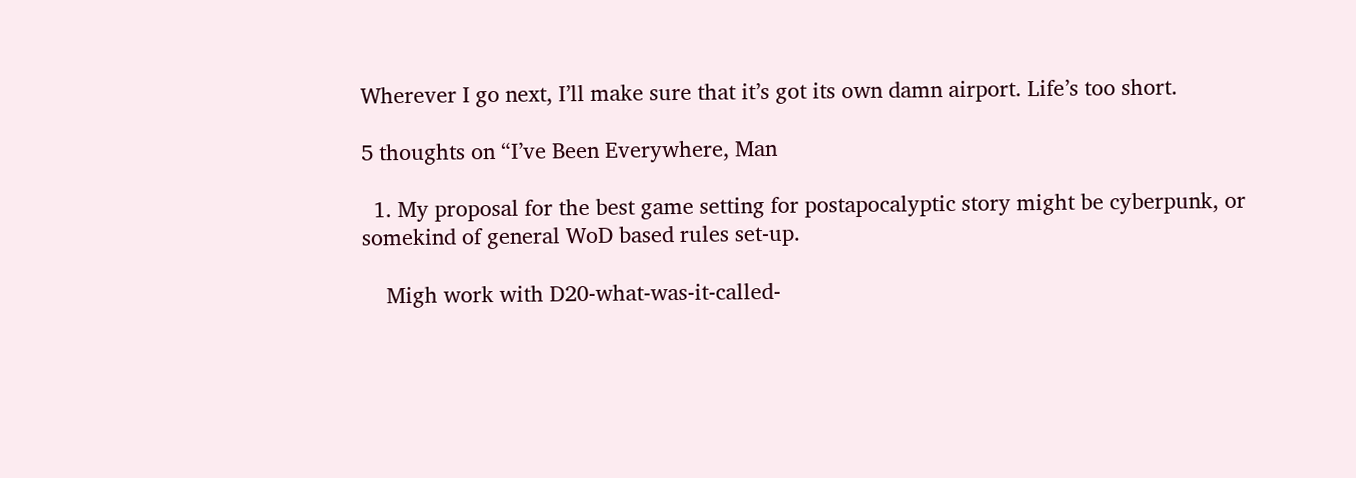Wherever I go next, I’ll make sure that it’s got its own damn airport. Life’s too short.

5 thoughts on “I’ve Been Everywhere, Man

  1. My proposal for the best game setting for postapocalyptic story might be cyberpunk, or somekind of general WoD based rules set-up.

    Migh work with D20-what-was-it-called-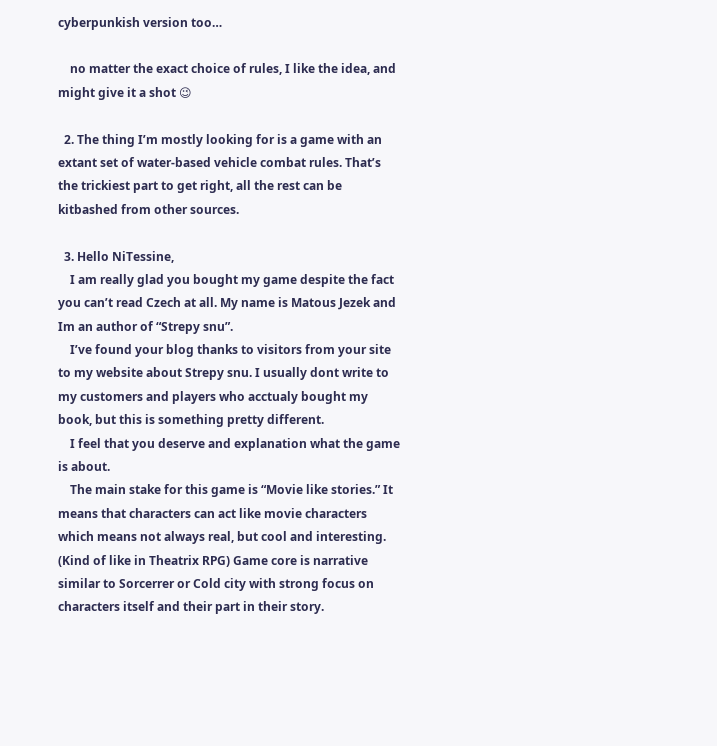cyberpunkish version too…

    no matter the exact choice of rules, I like the idea, and might give it a shot 😉

  2. The thing I’m mostly looking for is a game with an extant set of water-based vehicle combat rules. That’s the trickiest part to get right, all the rest can be kitbashed from other sources.

  3. Hello NiTessine,
    I am really glad you bought my game despite the fact you can’t read Czech at all. My name is Matous Jezek and Im an author of “Strepy snu”.
    I’ve found your blog thanks to visitors from your site to my website about Strepy snu. I usually dont write to my customers and players who acctualy bought my book, but this is something pretty different.
    I feel that you deserve and explanation what the game is about.
    The main stake for this game is “Movie like stories.” It means that characters can act like movie characters which means not always real, but cool and interesting. (Kind of like in Theatrix RPG) Game core is narrative similar to Sorcerrer or Cold city with strong focus on characters itself and their part in their story.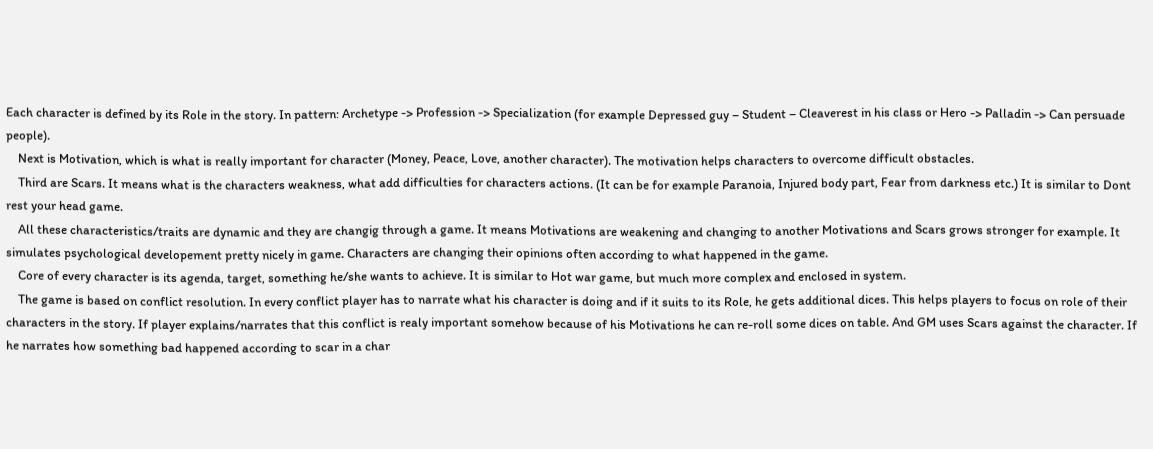Each character is defined by its Role in the story. In pattern: Archetype -> Profession -> Specialization (for example Depressed guy – Student – Cleaverest in his class or Hero -> Palladin -> Can persuade people).
    Next is Motivation, which is what is really important for character (Money, Peace, Love, another character). The motivation helps characters to overcome difficult obstacles.
    Third are Scars. It means what is the characters weakness, what add difficulties for characters actions. (It can be for example Paranoia, Injured body part, Fear from darkness etc.) It is similar to Dont rest your head game.
    All these characteristics/traits are dynamic and they are changig through a game. It means Motivations are weakening and changing to another Motivations and Scars grows stronger for example. It simulates psychological developement pretty nicely in game. Characters are changing their opinions often according to what happened in the game.
    Core of every character is its agenda, target, something he/she wants to achieve. It is similar to Hot war game, but much more complex and enclosed in system.
    The game is based on conflict resolution. In every conflict player has to narrate what his character is doing and if it suits to its Role, he gets additional dices. This helps players to focus on role of their characters in the story. If player explains/narrates that this conflict is realy important somehow because of his Motivations he can re-roll some dices on table. And GM uses Scars against the character. If he narrates how something bad happened according to scar in a char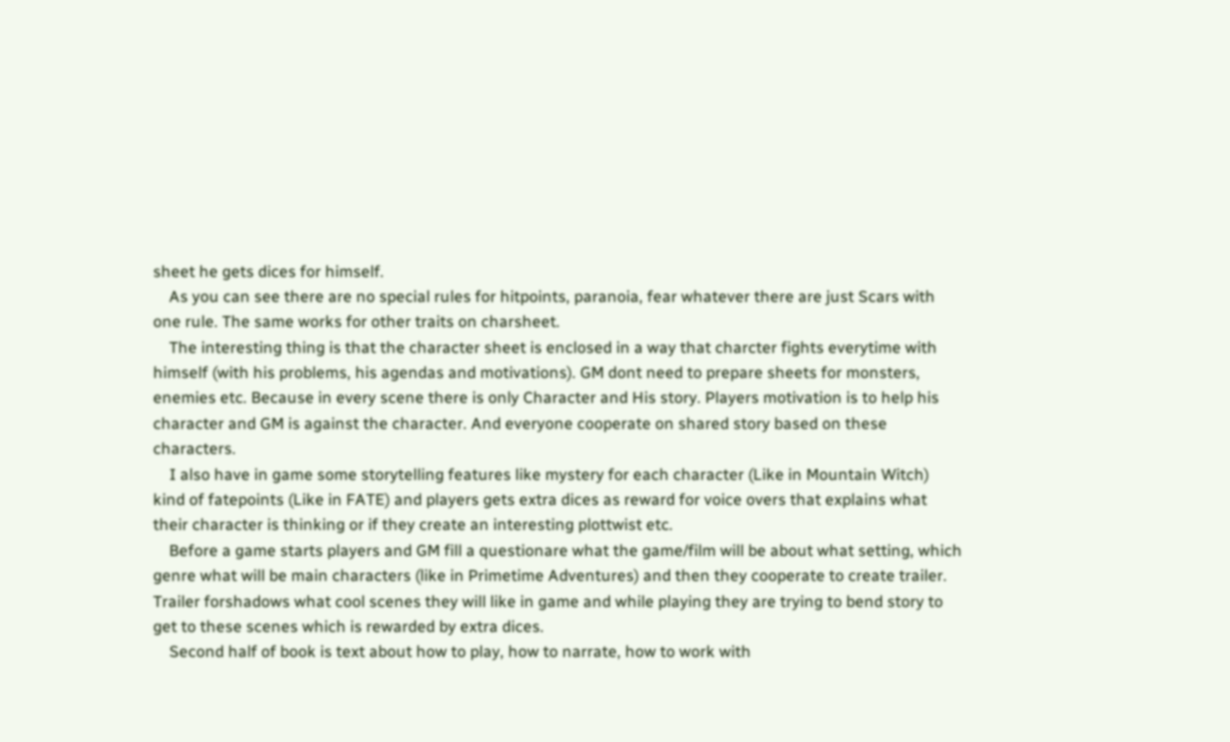sheet he gets dices for himself.
    As you can see there are no special rules for hitpoints, paranoia, fear whatever there are just Scars with one rule. The same works for other traits on charsheet.
    The interesting thing is that the character sheet is enclosed in a way that charcter fights everytime with himself (with his problems, his agendas and motivations). GM dont need to prepare sheets for monsters, enemies etc. Because in every scene there is only Character and His story. Players motivation is to help his character and GM is against the character. And everyone cooperate on shared story based on these characters.
    I also have in game some storytelling features like mystery for each character (Like in Mountain Witch) kind of fatepoints (Like in FATE) and players gets extra dices as reward for voice overs that explains what their character is thinking or if they create an interesting plottwist etc.
    Before a game starts players and GM fill a questionare what the game/film will be about what setting, which genre what will be main characters (like in Primetime Adventures) and then they cooperate to create trailer. Trailer forshadows what cool scenes they will like in game and while playing they are trying to bend story to get to these scenes which is rewarded by extra dices.
    Second half of book is text about how to play, how to narrate, how to work with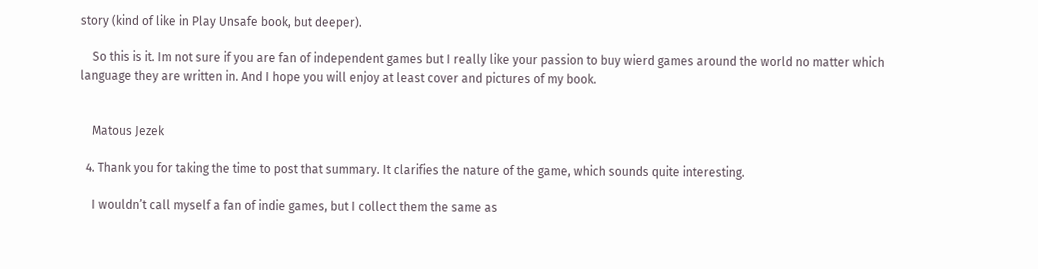story (kind of like in Play Unsafe book, but deeper).

    So this is it. Im not sure if you are fan of independent games but I really like your passion to buy wierd games around the world no matter which language they are written in. And I hope you will enjoy at least cover and pictures of my book.


    Matous Jezek

  4. Thank you for taking the time to post that summary. It clarifies the nature of the game, which sounds quite interesting.

    I wouldn’t call myself a fan of indie games, but I collect them the same as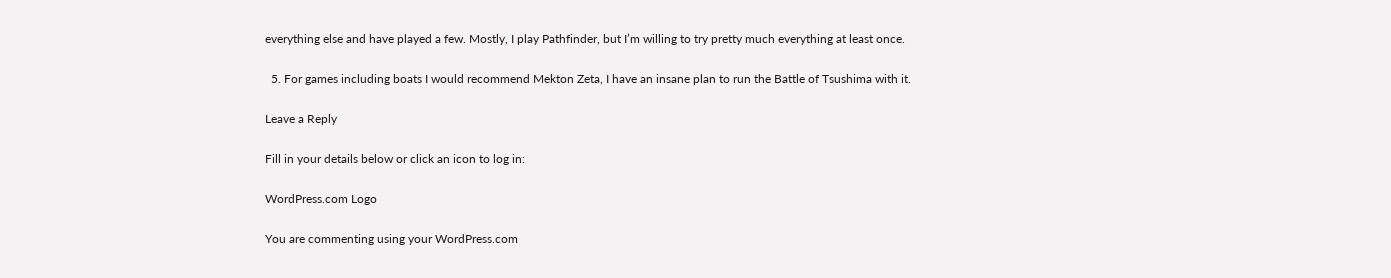everything else and have played a few. Mostly, I play Pathfinder, but I’m willing to try pretty much everything at least once.

  5. For games including boats I would recommend Mekton Zeta, I have an insane plan to run the Battle of Tsushima with it.

Leave a Reply

Fill in your details below or click an icon to log in:

WordPress.com Logo

You are commenting using your WordPress.com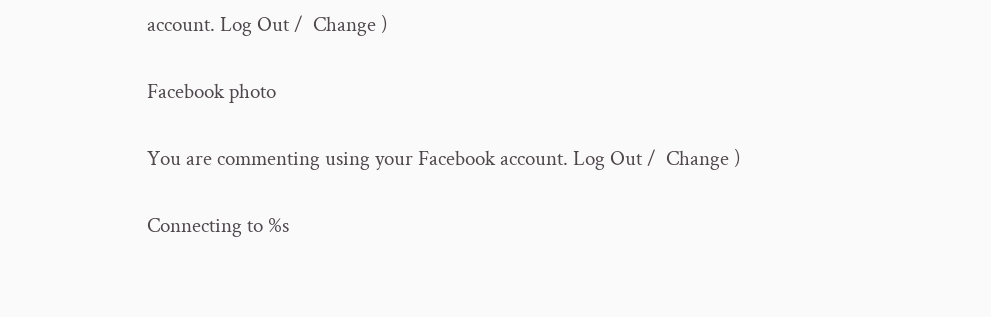account. Log Out /  Change )

Facebook photo

You are commenting using your Facebook account. Log Out /  Change )

Connecting to %s